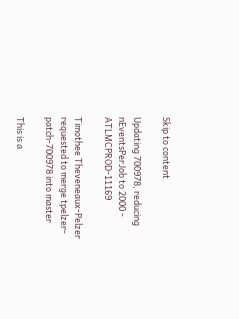Skip to content

Updating 700978, reducing nEventsPerJob to 2000 - ATLMCPROD-11169

Timothee Theveneaux-Pelzer requested to merge tpelzer-patch-700978 into master

This is a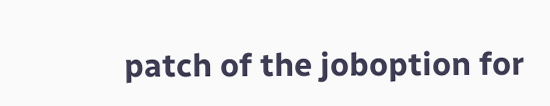patch of the joboption for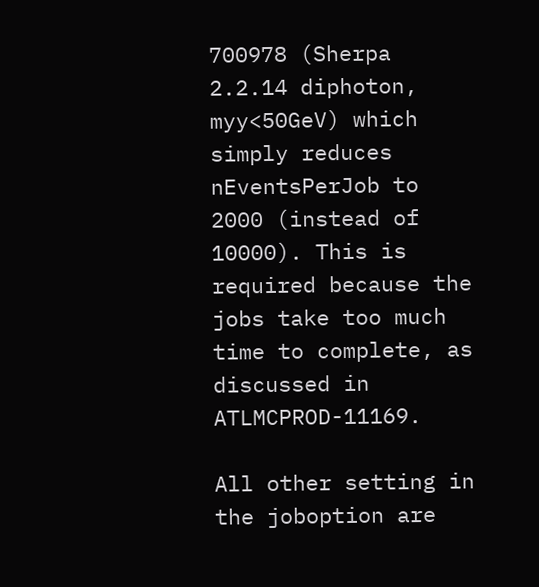700978 (Sherpa 2.2.14 diphoton, myy<50GeV) which simply reduces nEventsPerJob to 2000 (instead of 10000). This is required because the jobs take too much time to complete, as discussed in ATLMCPROD-11169.

All other setting in the joboption are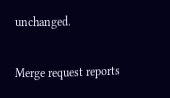unchanged.

Merge request reports